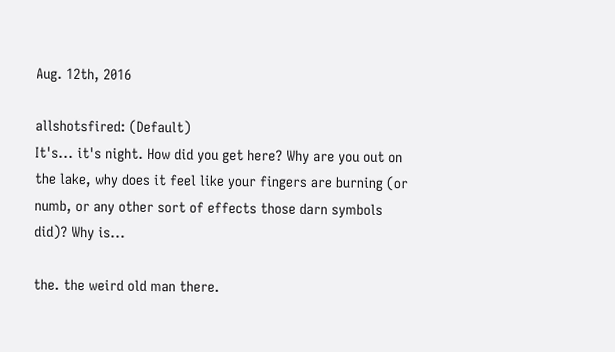Aug. 12th, 2016

allshotsfired: (Default)
It's... it's night. How did you get here? Why are you out on the lake, why does it feel like your fingers are burning (or numb, or any other sort of effects those darn symbols did)? Why is...

the. the weird old man there.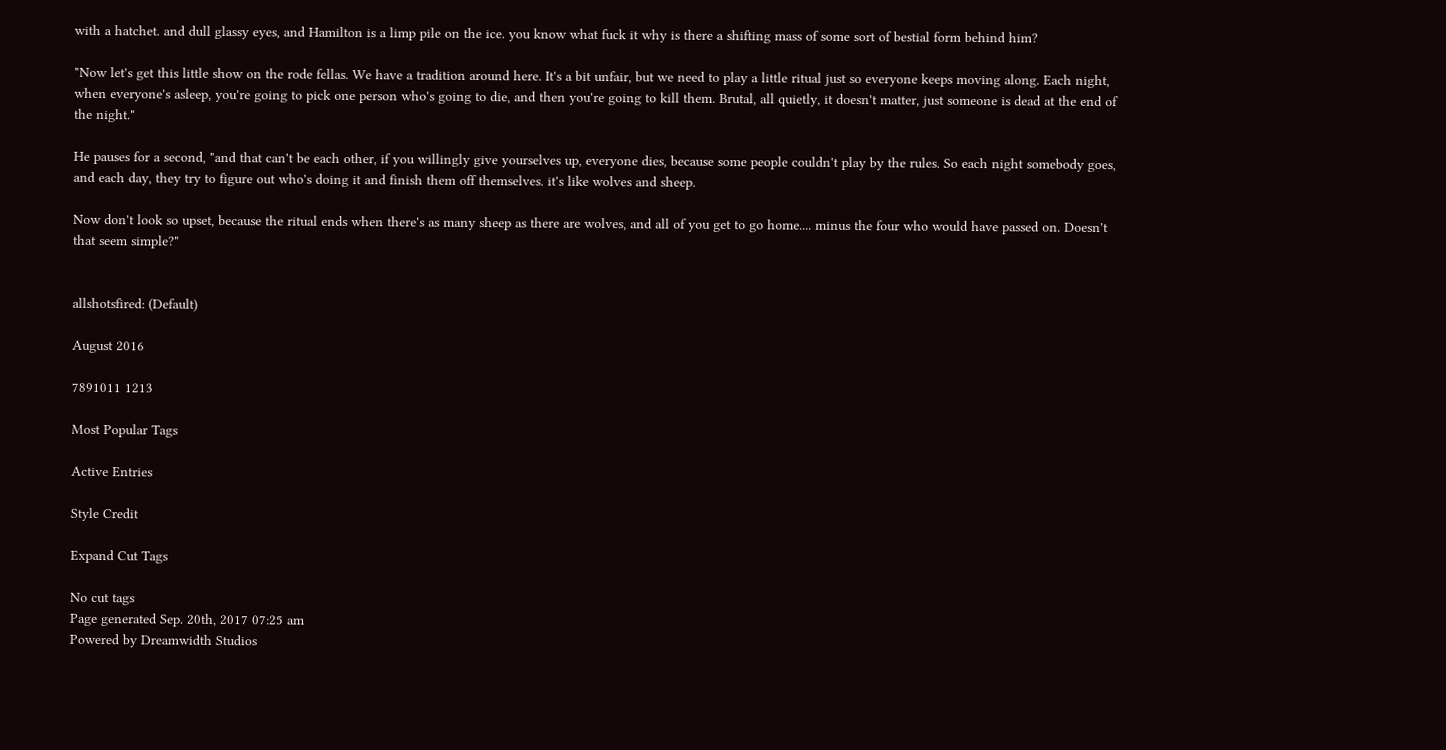with a hatchet. and dull glassy eyes, and Hamilton is a limp pile on the ice. you know what fuck it why is there a shifting mass of some sort of bestial form behind him?

"Now let's get this little show on the rode fellas. We have a tradition around here. It's a bit unfair, but we need to play a little ritual just so everyone keeps moving along. Each night, when everyone's asleep, you're going to pick one person who's going to die, and then you're going to kill them. Brutal, all quietly, it doesn't matter, just someone is dead at the end of the night."

He pauses for a second, "and that can't be each other, if you willingly give yourselves up, everyone dies, because some people couldn't play by the rules. So each night somebody goes, and each day, they try to figure out who's doing it and finish them off themselves. it's like wolves and sheep.

Now don't look so upset, because the ritual ends when there's as many sheep as there are wolves, and all of you get to go home.... minus the four who would have passed on. Doesn't that seem simple?"


allshotsfired: (Default)

August 2016

7891011 1213

Most Popular Tags

Active Entries

Style Credit

Expand Cut Tags

No cut tags
Page generated Sep. 20th, 2017 07:25 am
Powered by Dreamwidth Studios